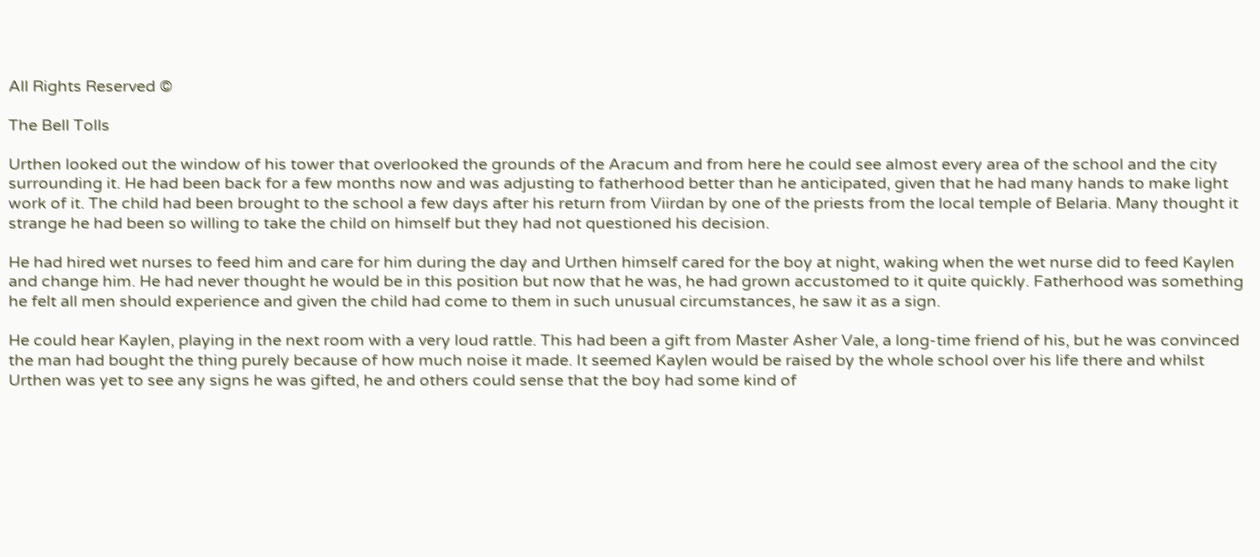All Rights Reserved ©

The Bell Tolls

Urthen looked out the window of his tower that overlooked the grounds of the Aracum and from here he could see almost every area of the school and the city surrounding it. He had been back for a few months now and was adjusting to fatherhood better than he anticipated, given that he had many hands to make light work of it. The child had been brought to the school a few days after his return from Viirdan by one of the priests from the local temple of Belaria. Many thought it strange he had been so willing to take the child on himself but they had not questioned his decision.

He had hired wet nurses to feed him and care for him during the day and Urthen himself cared for the boy at night, waking when the wet nurse did to feed Kaylen and change him. He had never thought he would be in this position but now that he was, he had grown accustomed to it quite quickly. Fatherhood was something he felt all men should experience and given the child had come to them in such unusual circumstances, he saw it as a sign.

He could hear Kaylen, playing in the next room with a very loud rattle. This had been a gift from Master Asher Vale, a long-time friend of his, but he was convinced the man had bought the thing purely because of how much noise it made. It seemed Kaylen would be raised by the whole school over his life there and whilst Urthen was yet to see any signs he was gifted, he and others could sense that the boy had some kind of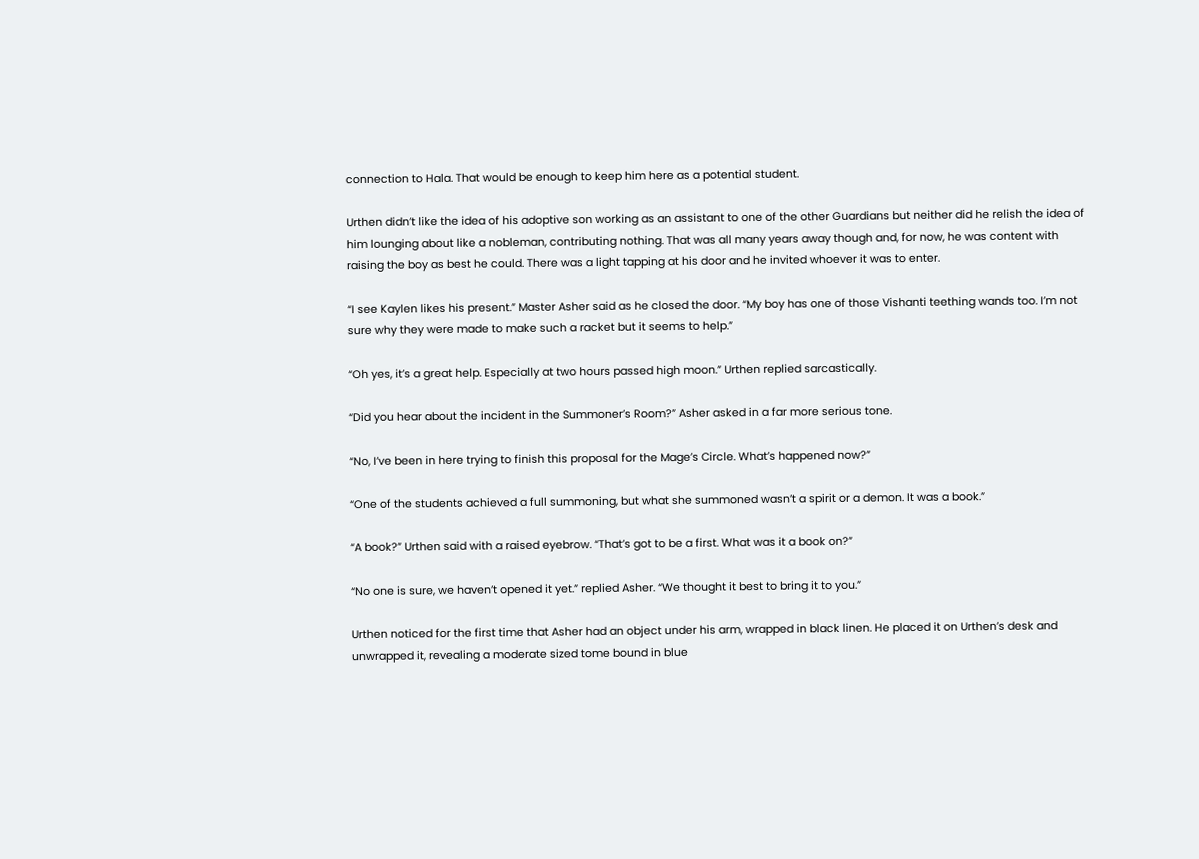connection to Hala. That would be enough to keep him here as a potential student.

Urthen didn’t like the idea of his adoptive son working as an assistant to one of the other Guardians but neither did he relish the idea of him lounging about like a nobleman, contributing nothing. That was all many years away though and, for now, he was content with raising the boy as best he could. There was a light tapping at his door and he invited whoever it was to enter.

“I see Kaylen likes his present.” Master Asher said as he closed the door. “My boy has one of those Vishanti teething wands too. I’m not sure why they were made to make such a racket but it seems to help.”

“Oh yes, it’s a great help. Especially at two hours passed high moon.” Urthen replied sarcastically.

“Did you hear about the incident in the Summoner’s Room?” Asher asked in a far more serious tone.

“No, I’ve been in here trying to finish this proposal for the Mage’s Circle. What’s happened now?”

“One of the students achieved a full summoning, but what she summoned wasn’t a spirit or a demon. It was a book.”

“A book?” Urthen said with a raised eyebrow. “That’s got to be a first. What was it a book on?”

“No one is sure, we haven’t opened it yet.” replied Asher. “We thought it best to bring it to you.”

Urthen noticed for the first time that Asher had an object under his arm, wrapped in black linen. He placed it on Urthen’s desk and unwrapped it, revealing a moderate sized tome bound in blue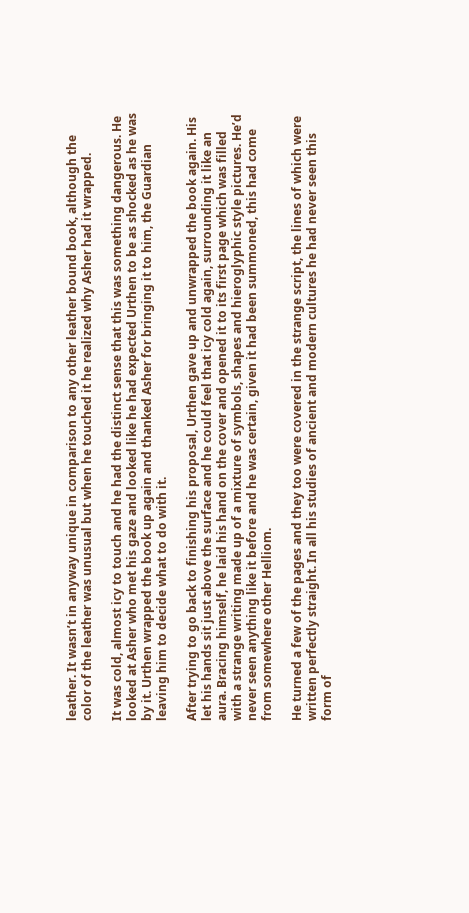leather. It wasn’t in anyway unique in comparison to any other leather bound book, although the color of the leather was unusual but when he touched it he realized why Asher had it wrapped.

It was cold, almost icy to touch and he had the distinct sense that this was something dangerous. He looked at Asher who met his gaze and looked like he had expected Urthen to be as shocked as he was by it. Urthen wrapped the book up again and thanked Asher for bringing it to him, the Guardian leaving him to decide what to do with it.

After trying to go back to finishing his proposal, Urthen gave up and unwrapped the book again. His let his hands sit just above the surface and he could feel that icy cold again, surrounding it like an aura. Bracing himself, he laid his hand on the cover and opened it to its first page which was filled with a strange writing made up of a mixture of symbols, shapes and hieroglyphic style pictures. He’d never seen anything like it before and he was certain, given it had been summoned, this had come from somewhere other Helliom.

He turned a few of the pages and they too were covered in the strange script, the lines of which were written perfectly straight. In all his studies of ancient and modern cultures he had never seen this form of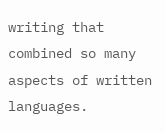writing that combined so many aspects of written languages.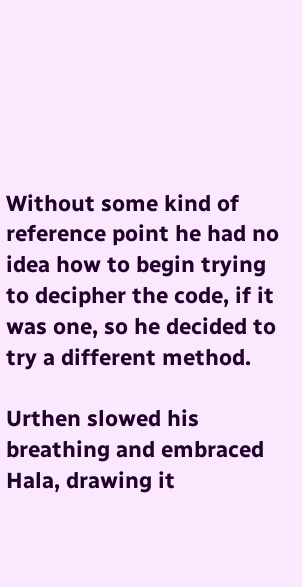Without some kind of reference point he had no idea how to begin trying to decipher the code, if it was one, so he decided to try a different method.

Urthen slowed his breathing and embraced Hala, drawing it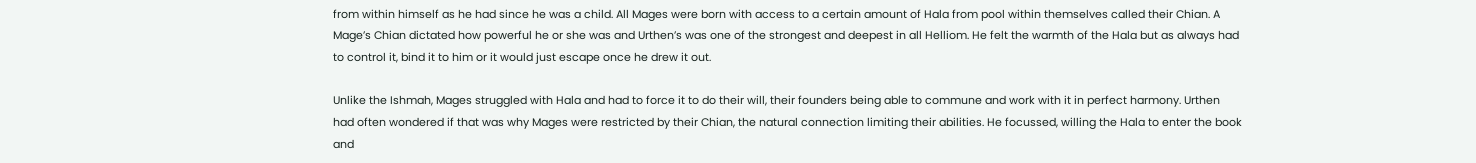from within himself as he had since he was a child. All Mages were born with access to a certain amount of Hala from pool within themselves called their Chian. A Mage’s Chian dictated how powerful he or she was and Urthen’s was one of the strongest and deepest in all Helliom. He felt the warmth of the Hala but as always had to control it, bind it to him or it would just escape once he drew it out.

Unlike the Ishmah, Mages struggled with Hala and had to force it to do their will, their founders being able to commune and work with it in perfect harmony. Urthen had often wondered if that was why Mages were restricted by their Chian, the natural connection limiting their abilities. He focussed, willing the Hala to enter the book and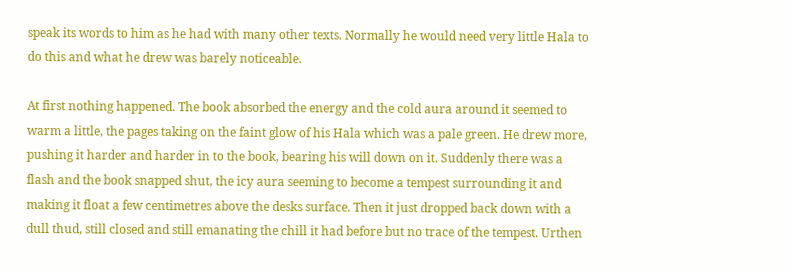speak its words to him as he had with many other texts. Normally he would need very little Hala to do this and what he drew was barely noticeable.

At first nothing happened. The book absorbed the energy and the cold aura around it seemed to warm a little, the pages taking on the faint glow of his Hala which was a pale green. He drew more, pushing it harder and harder in to the book, bearing his will down on it. Suddenly there was a flash and the book snapped shut, the icy aura seeming to become a tempest surrounding it and making it float a few centimetres above the desks surface. Then it just dropped back down with a dull thud, still closed and still emanating the chill it had before but no trace of the tempest. Urthen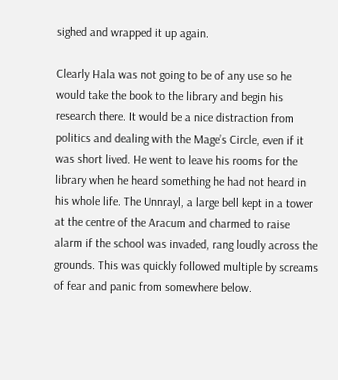sighed and wrapped it up again.

Clearly Hala was not going to be of any use so he would take the book to the library and begin his research there. It would be a nice distraction from politics and dealing with the Mage’s Circle, even if it was short lived. He went to leave his rooms for the library when he heard something he had not heard in his whole life. The Unnrayl, a large bell kept in a tower at the centre of the Aracum and charmed to raise alarm if the school was invaded, rang loudly across the grounds. This was quickly followed multiple by screams of fear and panic from somewhere below.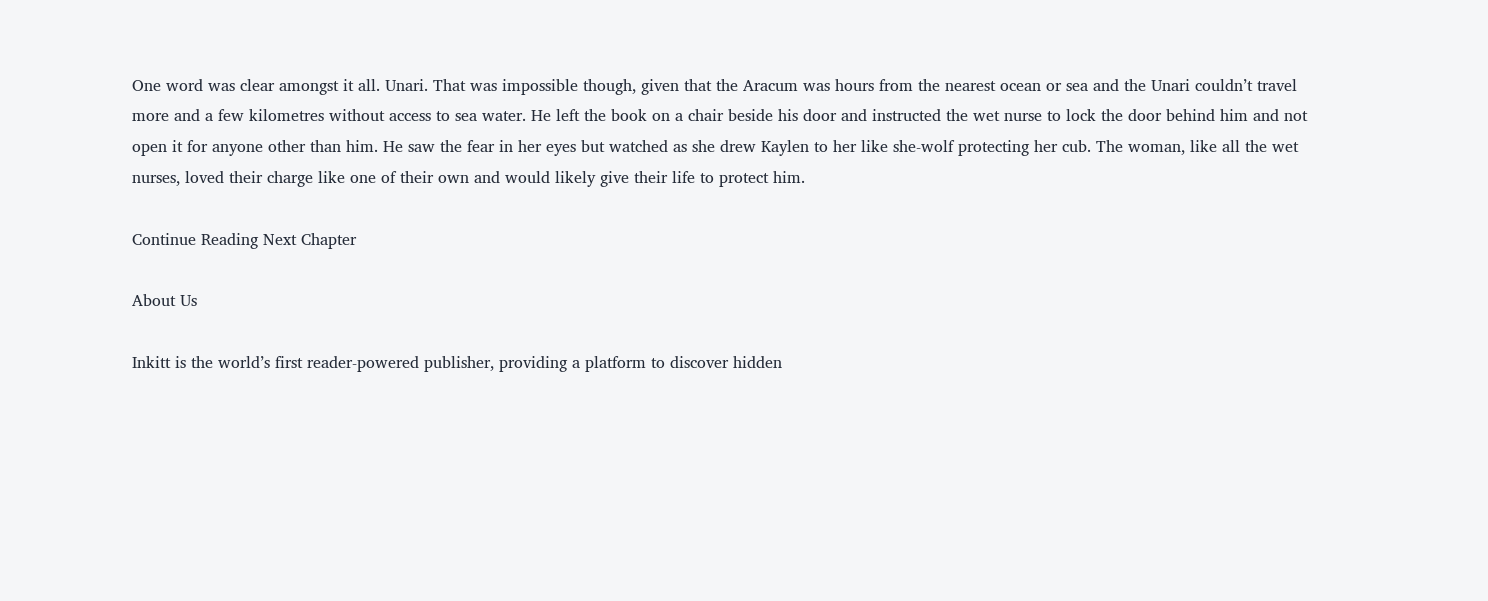One word was clear amongst it all. Unari. That was impossible though, given that the Aracum was hours from the nearest ocean or sea and the Unari couldn’t travel more and a few kilometres without access to sea water. He left the book on a chair beside his door and instructed the wet nurse to lock the door behind him and not open it for anyone other than him. He saw the fear in her eyes but watched as she drew Kaylen to her like she-wolf protecting her cub. The woman, like all the wet nurses, loved their charge like one of their own and would likely give their life to protect him.

Continue Reading Next Chapter

About Us

Inkitt is the world’s first reader-powered publisher, providing a platform to discover hidden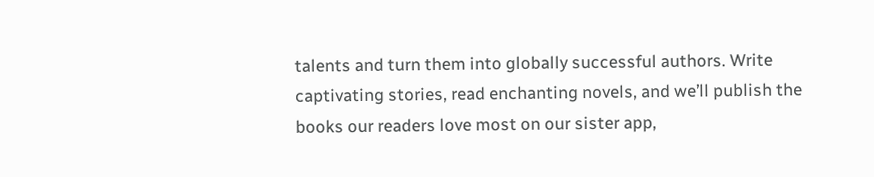talents and turn them into globally successful authors. Write captivating stories, read enchanting novels, and we’ll publish the books our readers love most on our sister app,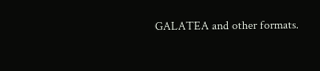GALATEA and other formats.